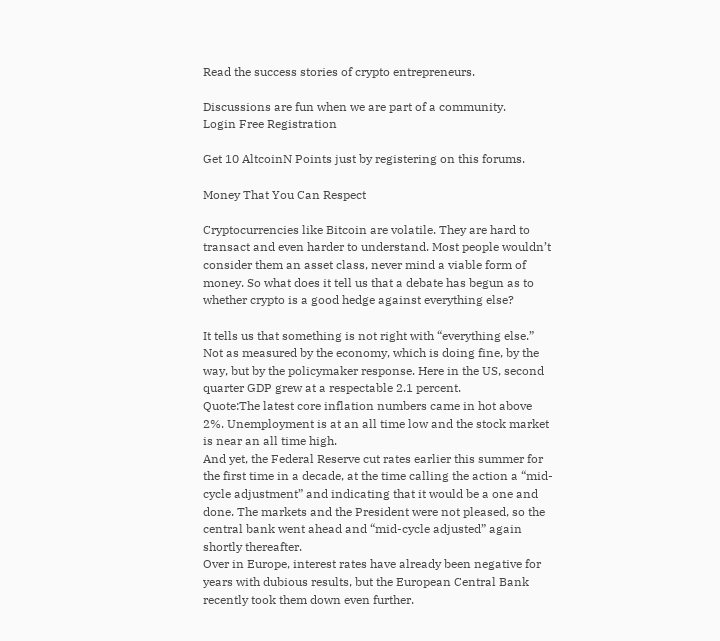Read the success stories of crypto entrepreneurs.

Discussions are fun when we are part of a community.
Login Free Registration

Get 10 AltcoinN Points just by registering on this forums.

Money That You Can Respect

Cryptocurrencies like Bitcoin are volatile. They are hard to transact and even harder to understand. Most people wouldn’t consider them an asset class, never mind a viable form of money. So what does it tell us that a debate has begun as to whether crypto is a good hedge against everything else?

It tells us that something is not right with “everything else.” Not as measured by the economy, which is doing fine, by the way, but by the policymaker response. Here in the US, second quarter GDP grew at a respectable 2.1 percent.
Quote:The latest core inflation numbers came in hot above 2%. Unemployment is at an all time low and the stock market is near an all time high.
And yet, the Federal Reserve cut rates earlier this summer for the first time in a decade, at the time calling the action a “mid-cycle adjustment” and indicating that it would be a one and done. The markets and the President were not pleased, so the central bank went ahead and “mid-cycle adjusted” again shortly thereafter.
Over in Europe, interest rates have already been negative for years with dubious results, but the European Central Bank recently took them down even further.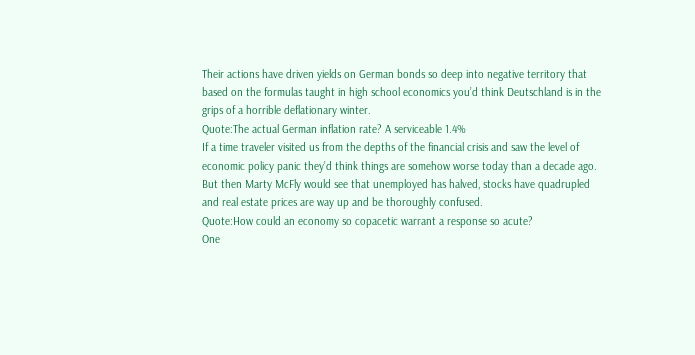Their actions have driven yields on German bonds so deep into negative territory that based on the formulas taught in high school economics you’d think Deutschland is in the grips of a horrible deflationary winter.
Quote:The actual German inflation rate? A serviceable 1.4%
If a time traveler visited us from the depths of the financial crisis and saw the level of economic policy panic they’d think things are somehow worse today than a decade ago. But then Marty McFly would see that unemployed has halved, stocks have quadrupled and real estate prices are way up and be thoroughly confused.
Quote:How could an economy so copacetic warrant a response so acute?
One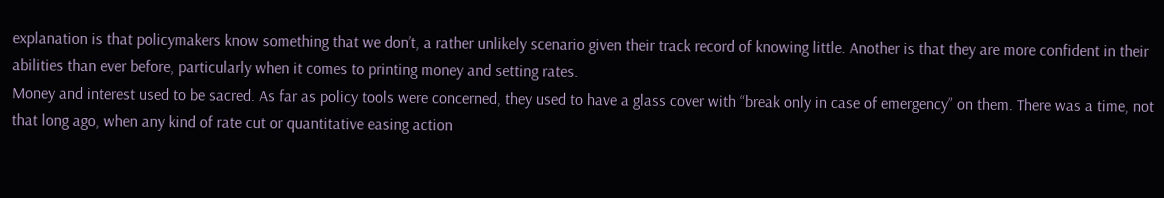explanation is that policymakers know something that we don’t, a rather unlikely scenario given their track record of knowing little. Another is that they are more confident in their abilities than ever before, particularly when it comes to printing money and setting rates.
Money and interest used to be sacred. As far as policy tools were concerned, they used to have a glass cover with “break only in case of emergency” on them. There was a time, not that long ago, when any kind of rate cut or quantitative easing action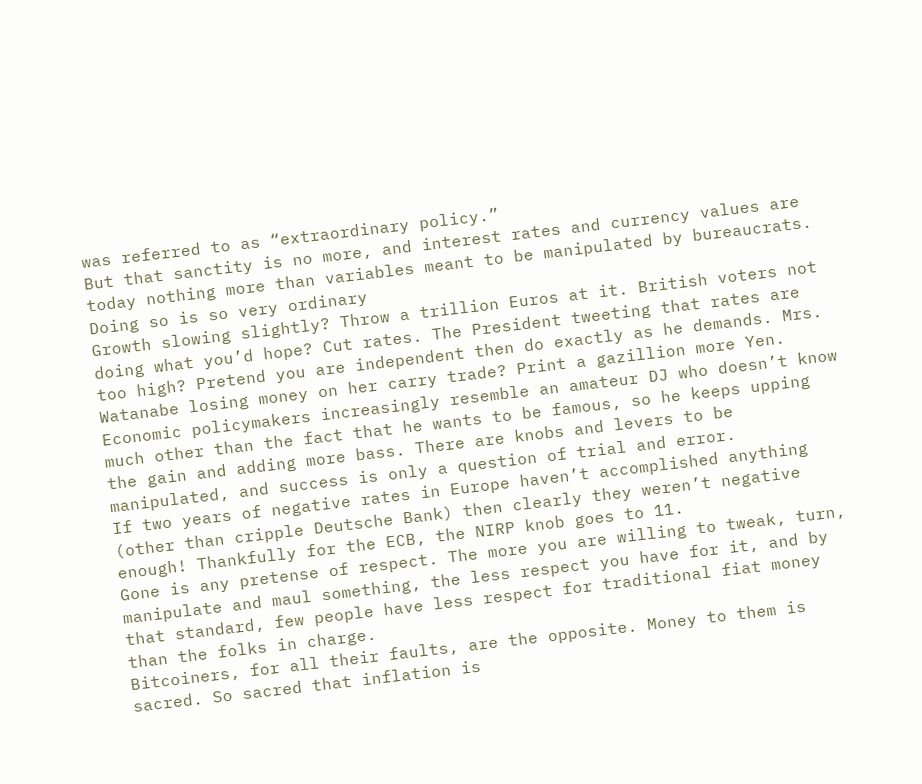was referred to as “extraordinary policy.”
But that sanctity is no more, and interest rates and currency values are today nothing more than variables meant to be manipulated by bureaucrats. Doing so is so very ordinary
Growth slowing slightly? Throw a trillion Euros at it. British voters not doing what you’d hope? Cut rates. The President tweeting that rates are too high? Pretend you are independent then do exactly as he demands. Mrs. Watanabe losing money on her carry trade? Print a gazillion more Yen.
Economic policymakers increasingly resemble an amateur DJ who doesn’t know much other than the fact that he wants to be famous, so he keeps upping the gain and adding more bass. There are knobs and levers to be manipulated, and success is only a question of trial and error.
If two years of negative rates in Europe haven’t accomplished anything (other than cripple Deutsche Bank) then clearly they weren’t negative enough! Thankfully for the ECB, the NIRP knob goes to 11.
Gone is any pretense of respect. The more you are willing to tweak, turn, manipulate and maul something, the less respect you have for it, and by that standard, few people have less respect for traditional fiat money than the folks in charge.
Bitcoiners, for all their faults, are the opposite. Money to them is sacred. So sacred that inflation is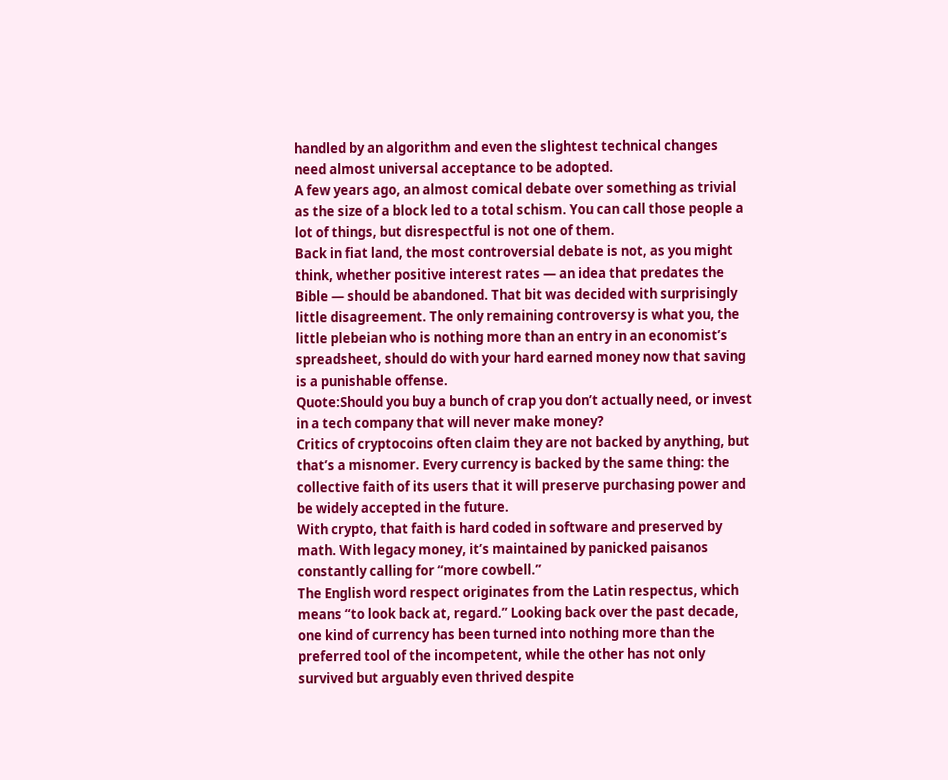handled by an algorithm and even the slightest technical changes need almost universal acceptance to be adopted.
A few years ago, an almost comical debate over something as trivial as the size of a block led to a total schism. You can call those people a lot of things, but disrespectful is not one of them.
Back in fiat land, the most controversial debate is not, as you might think, whether positive interest rates — an idea that predates the Bible — should be abandoned. That bit was decided with surprisingly little disagreement. The only remaining controversy is what you, the little plebeian who is nothing more than an entry in an economist’s spreadsheet, should do with your hard earned money now that saving is a punishable offense.
Quote:Should you buy a bunch of crap you don’t actually need, or invest in a tech company that will never make money?
Critics of cryptocoins often claim they are not backed by anything, but that’s a misnomer. Every currency is backed by the same thing: the collective faith of its users that it will preserve purchasing power and be widely accepted in the future.
With crypto, that faith is hard coded in software and preserved by math. With legacy money, it’s maintained by panicked paisanos constantly calling for “more cowbell.”
The English word respect originates from the Latin respectus, which means “to look back at, regard.” Looking back over the past decade, one kind of currency has been turned into nothing more than the preferred tool of the incompetent, while the other has not only survived but arguably even thrived despite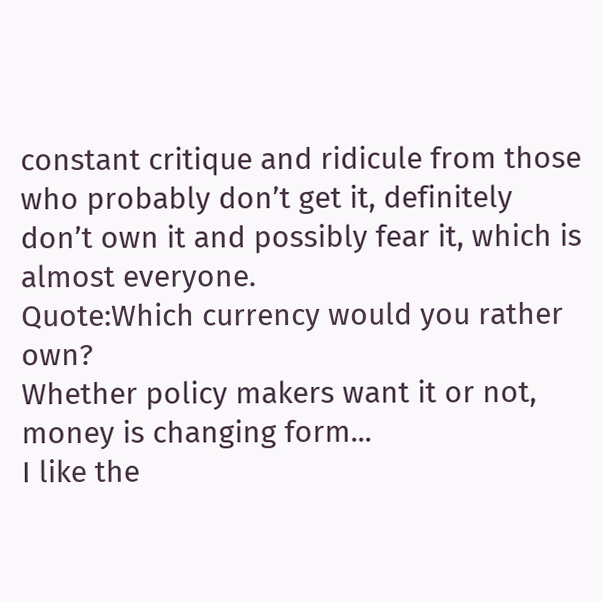constant critique and ridicule from those who probably don’t get it, definitely don’t own it and possibly fear it, which is almost everyone.
Quote:Which currency would you rather own?
Whether policy makers want it or not, money is changing form...
I like the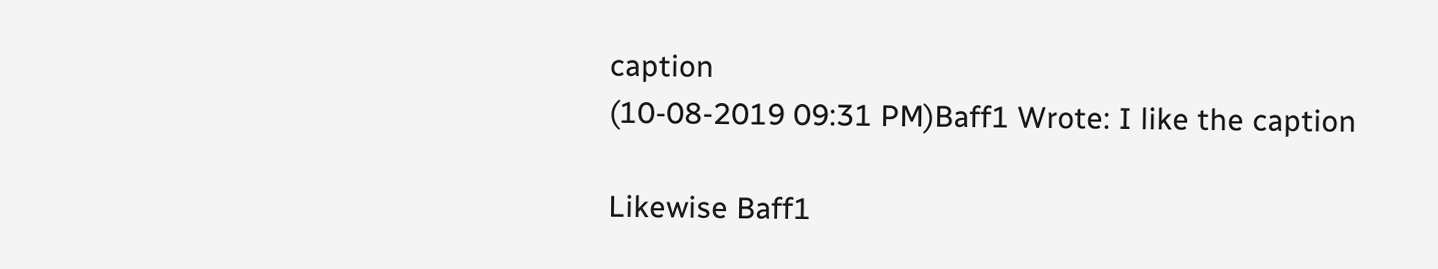caption
(10-08-2019 09:31 PM)Baff1 Wrote: I like the caption

Likewise Baff1